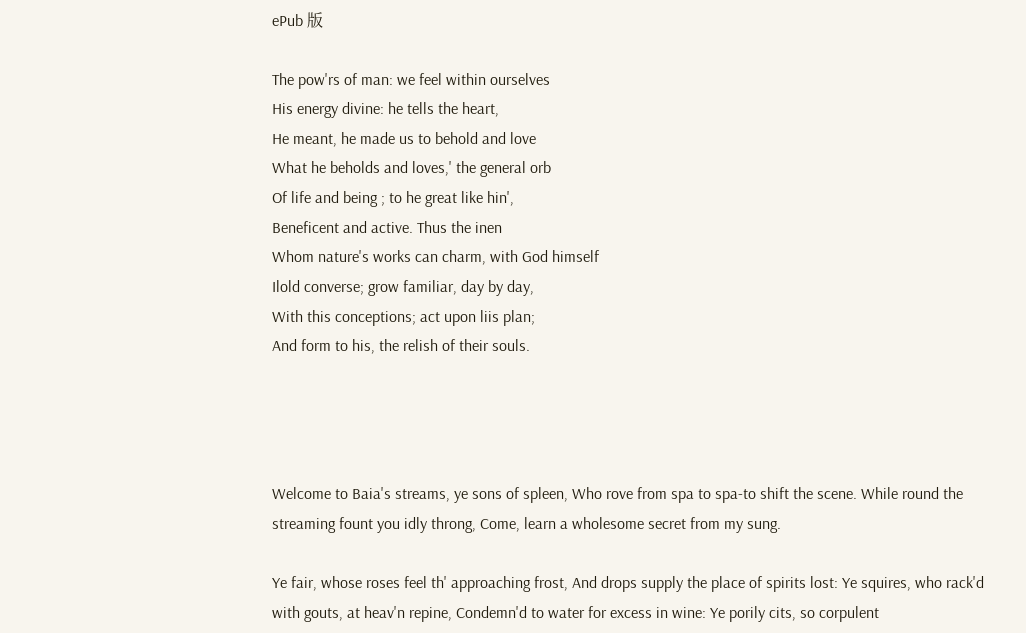ePub 版

The pow'rs of man: we feel within ourselves
His energy divine: he tells the heart,
He meant, he made us to behold and love
What he beholds and loves,' the general orb
Of life and being ; to he great like hin',
Beneficent and active. Thus the inen
Whom nature's works can charm, with God himself
Ilold converse; grow familiar, day by day,
With this conceptions; act upon liis plan;
And form to his, the relish of their souls.




Welcome to Baia's streams, ye sons of spleen, Who rove from spa to spa-to shift the scene. While round the streaming fount you idly throng, Come, learn a wholesome secret from my sung.

Ye fair, whose roses feel th' approaching frost, And drops supply the place of spirits lost: Ye squires, who rack'd with gouts, at heav'n repine, Condemn'd to water for excess in wine: Ye porily cits, so corpulent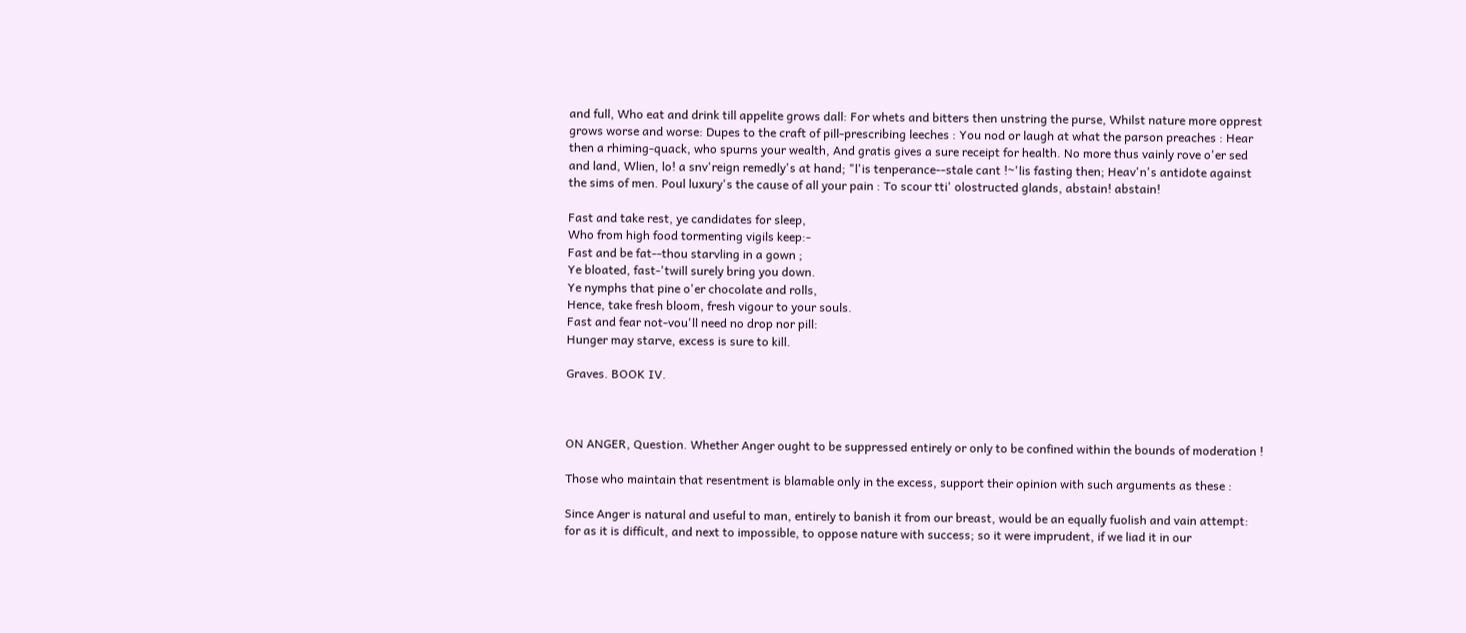and full, Who eat and drink till appelite grows dall: For whets and bitters then unstring the purse, Whilst nature more opprest grows worse and worse: Dupes to the craft of pill-prescribing leeches : You nod or laugh at what the parson preaches : Hear then a rhiming-quack, who spurns your wealth, And gratis gives a sure receipt for health. No more thus vainly rove o'er sed and land, Wlien, lo! a snv'reign remedly's at hand; "l'is tenperance--stale cant !~'lis fasting then; Heav'n's antidote against the sims of men. Poul luxury's the cause of all your pain : To scour tti' olostructed glands, abstain! abstain!

Fast and take rest, ye candidates for sleep,
Who from high food tormenting vigils keep:-
Fast and be fat--thou starvling in a gown ;
Ye bloated, fast-'twill surely bring you down.
Ye nymphs that pine o'er chocolate and rolls,
Hence, take fresh bloom, fresh vigour to your souls.
Fast and fear not-vou'll need no drop nor pill:
Hunger may starve, excess is sure to kill.

Graves. BOOK IV.



ON ANGER, Question. Whether Anger ought to be suppressed entirely or only to be confined within the bounds of moderation !

Those who maintain that resentment is blamable only in the excess, support their opinion with such arguments as these :

Since Anger is natural and useful to man, entirely to banish it from our breast, would be an equally fuolish and vain attempt: for as it is difficult, and next to impossible, to oppose nature with success; so it were imprudent, if we liad it in our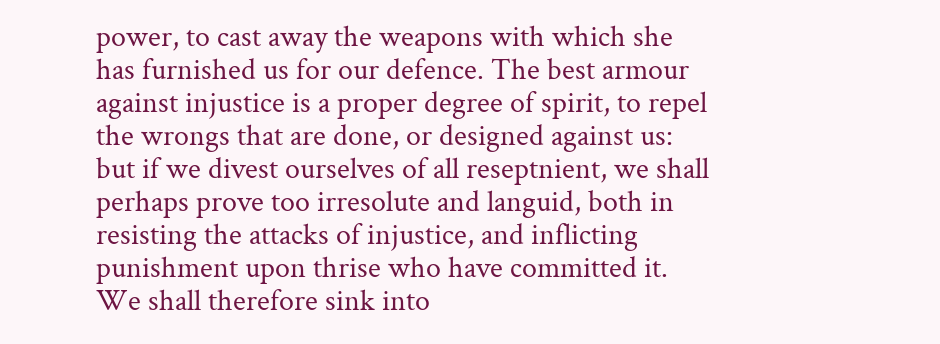power, to cast away the weapons with which she has furnished us for our defence. The best armour against injustice is a proper degree of spirit, to repel the wrongs that are done, or designed against us: but if we divest ourselves of all reseptnient, we shall perhaps prove too irresolute and languid, both in resisting the attacks of injustice, and inflicting punishment upon thrise who have committed it. We shall therefore sink into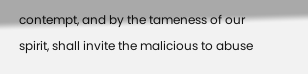contempt, and by the tameness of our spirit, shall invite the malicious to abuse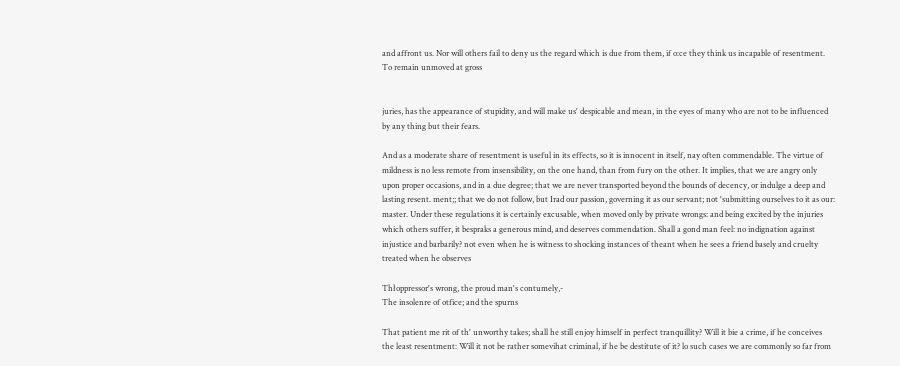and affront us. Nor will others fail to deny us the regard which is due from them, if o:ce they think us incapable of resentment. To remain unmoved at gross


juries, has the appearance of stupidity, and will make us' despicable and mean, in the eyes of many who are not to be influenced by any thing but their fears.

And as a moderate share of resentment is useful in its effects, so it is innocent in itself, nay often commendable. The virtue of mildness is no less remote from insensibility, on the one hand, than from fury on the other. It implies, that we are angry only upon proper occasions, and in a due degree; that we are never transported beyond the bounds of decency, or indulge a deep and lasting resent. ment;; that we do not follow, but Irad our passion, governing it as our servant; not 'submitting ourselves to it as our: master. Under these regulations it is certainly excusable, when moved only by private wrongs: and being excited by the injuries which others suffer, it bespraks a generous mind, and deserves commendation. Shall a gond man feel: no indignation against injustice and barbarily? not even when he is witness to shocking instances of theant when he sees a friend basely and cruelty treated when he observes

Thłoppressor's wrong, the proud man's contumely,-
The insolenre of otfice; and the spurns

That patient me rit of th' unworthy takes; shall he still enjoy himself in perfect tranquillity? Will it bie a crime, if he conceives the least resentment: Will it not be rather somevihat criminal, if he be destitute of it? lo such cases we are commonly so far from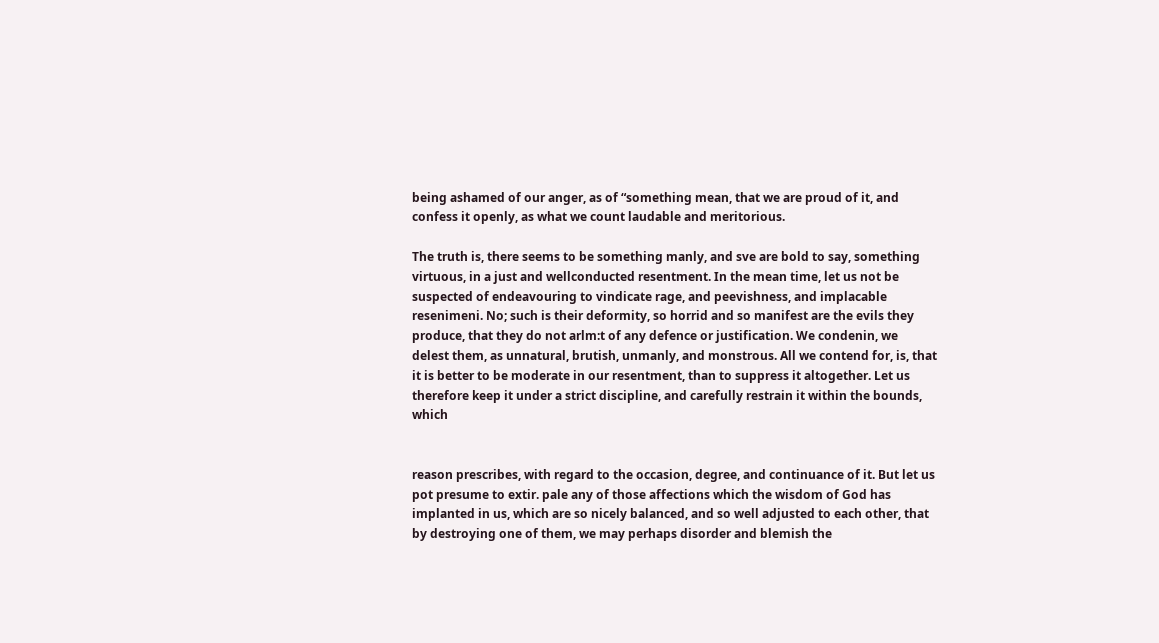being ashamed of our anger, as of “something mean, that we are proud of it, and confess it openly, as what we count laudable and meritorious.

The truth is, there seems to be something manly, and sve are bold to say, something virtuous, in a just and wellconducted resentment. In the mean time, let us not be suspected of endeavouring to vindicate rage, and peevishness, and implacable resenimeni. No; such is their deformity, so horrid and so manifest are the evils they produce, that they do not arlm:t of any defence or justification. We condenin, we delest them, as unnatural, brutish, unmanly, and monstrous. All we contend for, is, that it is better to be moderate in our resentment, than to suppress it altogether. Let us therefore keep it under a strict discipline, and carefully restrain it within the bounds, which


reason prescribes, with regard to the occasion, degree, and continuance of it. But let us pot presume to extir. pale any of those affections which the wisdom of God has implanted in us, which are so nicely balanced, and so well adjusted to each other, that by destroying one of them, we may perhaps disorder and blemish the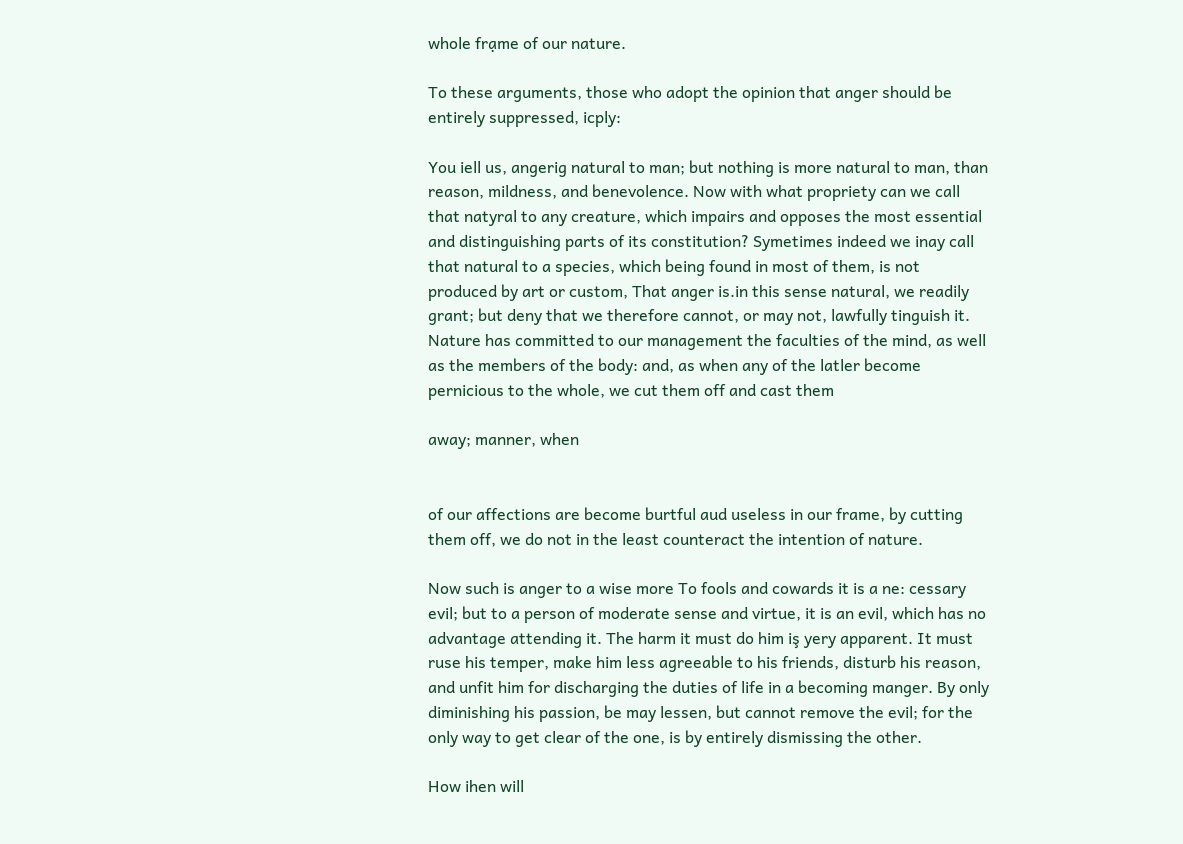whole frạme of our nature.

To these arguments, those who adopt the opinion that anger should be entirely suppressed, icply:

You iell us, angerig natural to man; but nothing is more natural to man, than reason, mildness, and benevolence. Now with what propriety can we call that natyral to any creature, which impairs and opposes the most essential and distinguishing parts of its constitution? Symetimes indeed we inay call that natural to a species, which being found in most of them, is not produced by art or custom, That anger is.in this sense natural, we readily grant; but deny that we therefore cannot, or may not, lawfully tinguish it. Nature has committed to our management the faculties of the mind, as well as the members of the body: and, as when any of the latler become pernicious to the whole, we cut them off and cast them

away; manner, when


of our affections are become burtful aud useless in our frame, by cutting them off, we do not in the least counteract the intention of nature.

Now such is anger to a wise more To fools and cowards it is a ne: cessary evil; but to a person of moderate sense and virtue, it is an evil, which has no advantage attending it. The harm it must do him iş yery apparent. It must ruse his temper, make him less agreeable to his friends, disturb his reason, and unfit him for discharging the duties of life in a becoming manger. By only diminishing his passion, be may lessen, but cannot remove the evil; for the only way to get clear of the one, is by entirely dismissing the other.

How ihen will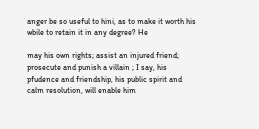anger be so useful to hini, as to make it worth his wbile to retain it in any degree? He

may his own rights; assist an injured friend; prosecute and punish a villain ; I say, his pfudence and friendship, his public spirit and calm resolution, will enable him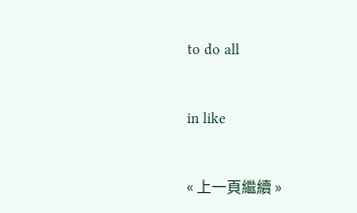to do all


in like


« 上一頁繼續 »